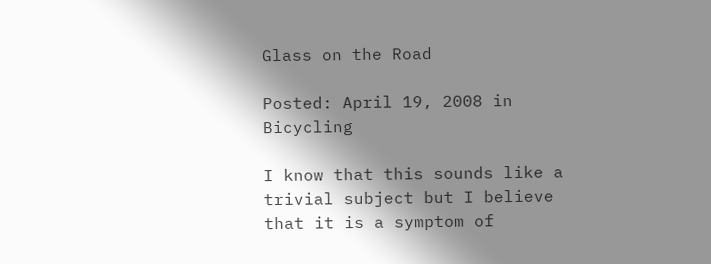Glass on the Road

Posted: April 19, 2008 in Bicycling

I know that this sounds like a trivial subject but I believe that it is a symptom of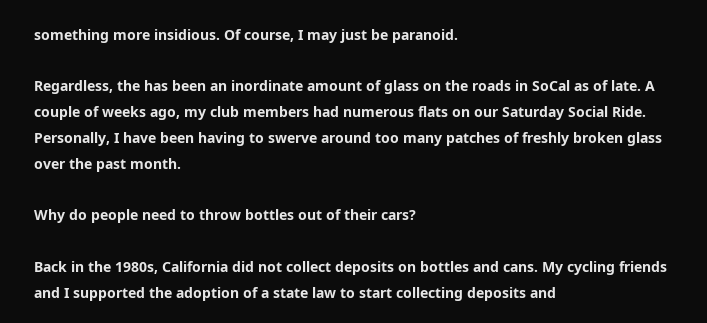something more insidious. Of course, I may just be paranoid.

Regardless, the has been an inordinate amount of glass on the roads in SoCal as of late. A couple of weeks ago, my club members had numerous flats on our Saturday Social Ride. Personally, I have been having to swerve around too many patches of freshly broken glass over the past month.

Why do people need to throw bottles out of their cars?

Back in the 1980s, California did not collect deposits on bottles and cans. My cycling friends and I supported the adoption of a state law to start collecting deposits and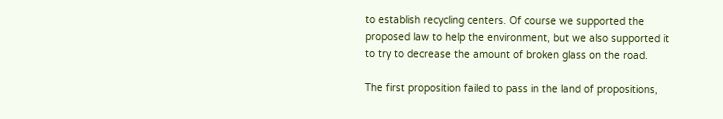to establish recycling centers. Of course we supported the proposed law to help the environment, but we also supported it to try to decrease the amount of broken glass on the road.

The first proposition failed to pass in the land of propositions,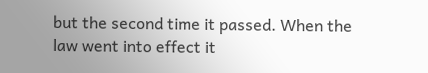but the second time it passed. When the law went into effect it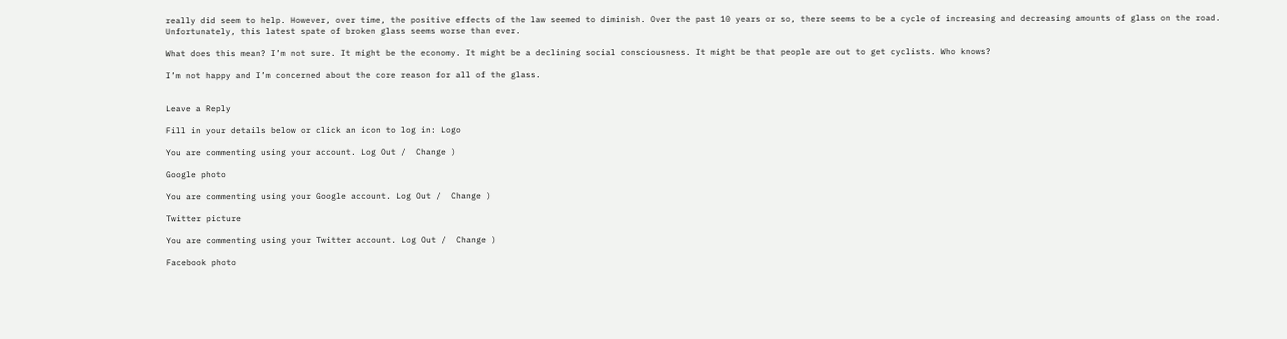really did seem to help. However, over time, the positive effects of the law seemed to diminish. Over the past 10 years or so, there seems to be a cycle of increasing and decreasing amounts of glass on the road. Unfortunately, this latest spate of broken glass seems worse than ever.

What does this mean? I’m not sure. It might be the economy. It might be a declining social consciousness. It might be that people are out to get cyclists. Who knows?

I’m not happy and I’m concerned about the core reason for all of the glass.


Leave a Reply

Fill in your details below or click an icon to log in: Logo

You are commenting using your account. Log Out /  Change )

Google photo

You are commenting using your Google account. Log Out /  Change )

Twitter picture

You are commenting using your Twitter account. Log Out /  Change )

Facebook photo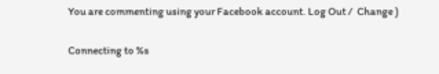You are commenting using your Facebook account. Log Out /  Change )

Connecting to %s